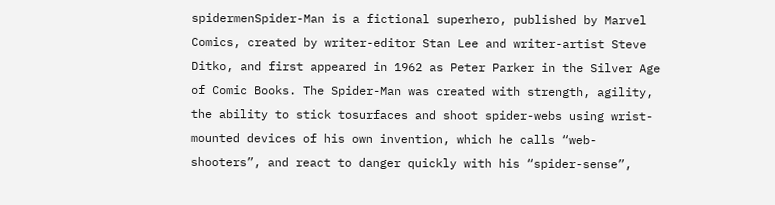spidermenSpider-Man is a fictional superhero, published by Marvel Comics, created by writer-editor Stan Lee and writer-artist Steve Ditko, and first appeared in 1962 as Peter Parker in the Silver Age of Comic Books. The Spider-Man was created with strength, agility, the ability to stick tosurfaces and shoot spider-webs using wrist-mounted devices of his own invention, which he calls “web-shooters”, and react to danger quickly with his “spider-sense”,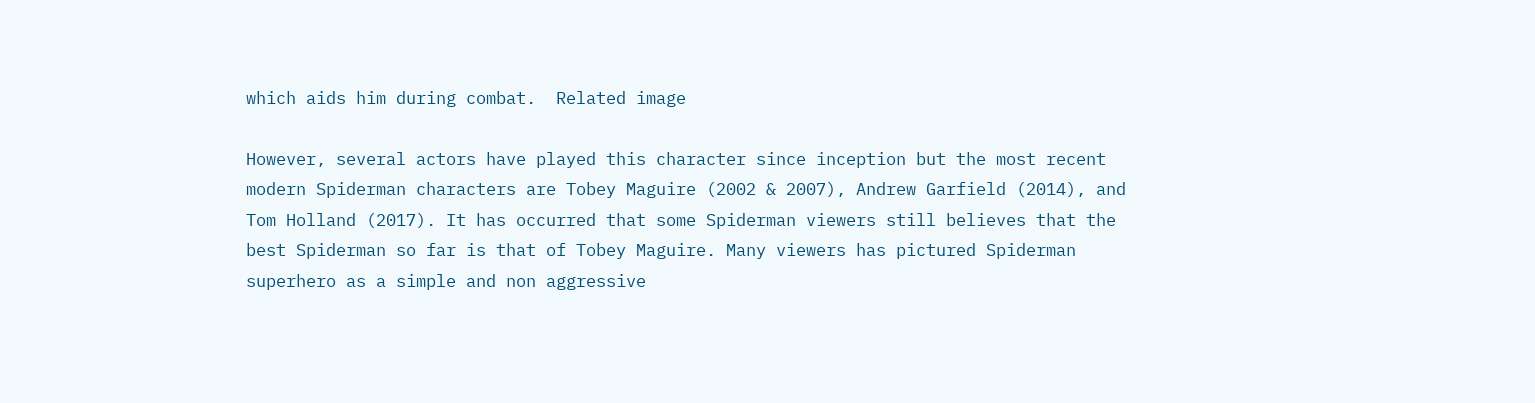which aids him during combat.  Related image

However, several actors have played this character since inception but the most recent modern Spiderman characters are Tobey Maguire (2002 & 2007), Andrew Garfield (2014), and Tom Holland (2017). It has occurred that some Spiderman viewers still believes that the best Spiderman so far is that of Tobey Maguire. Many viewers has pictured Spiderman superhero as a simple and non aggressive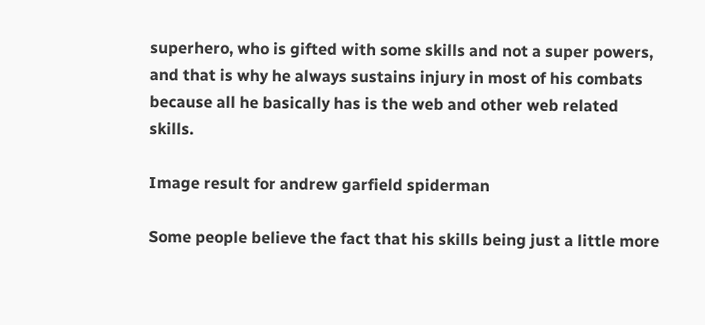superhero, who is gifted with some skills and not a super powers, and that is why he always sustains injury in most of his combats because all he basically has is the web and other web related skills.

Image result for andrew garfield spiderman

Some people believe the fact that his skills being just a little more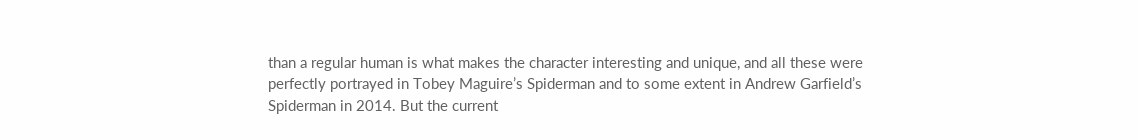than a regular human is what makes the character interesting and unique, and all these were perfectly portrayed in Tobey Maguire’s Spiderman and to some extent in Andrew Garfield’s Spiderman in 2014. But the current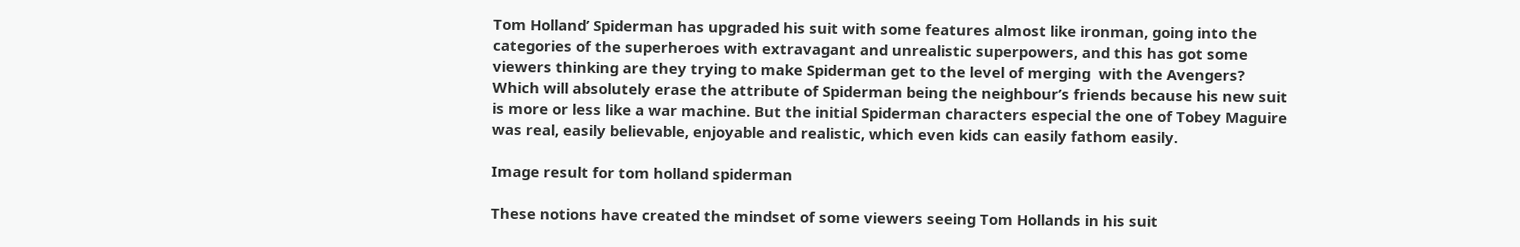Tom Holland’ Spiderman has upgraded his suit with some features almost like ironman, going into the categories of the superheroes with extravagant and unrealistic superpowers, and this has got some viewers thinking are they trying to make Spiderman get to the level of merging  with the Avengers? Which will absolutely erase the attribute of Spiderman being the neighbour’s friends because his new suit is more or less like a war machine. But the initial Spiderman characters especial the one of Tobey Maguire was real, easily believable, enjoyable and realistic, which even kids can easily fathom easily.

Image result for tom holland spiderman

These notions have created the mindset of some viewers seeing Tom Hollands in his suit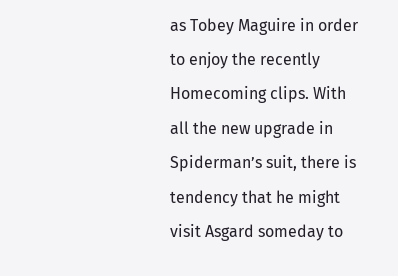as Tobey Maguire in order to enjoy the recently Homecoming clips. With all the new upgrade in Spiderman’s suit, there is tendency that he might visit Asgard someday to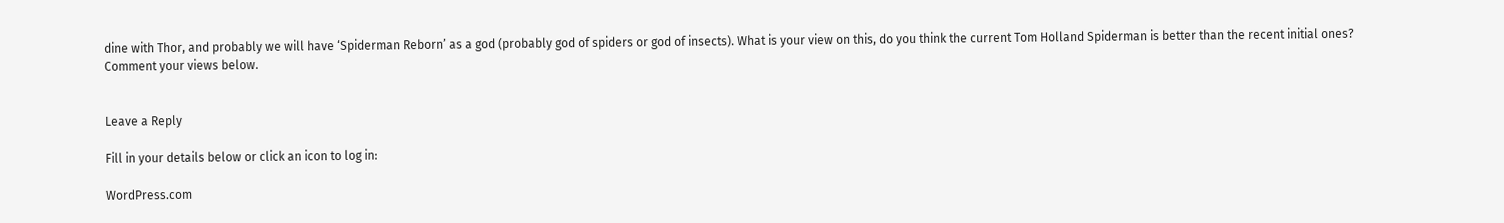dine with Thor, and probably we will have ‘Spiderman Reborn’ as a god (probably god of spiders or god of insects). What is your view on this, do you think the current Tom Holland Spiderman is better than the recent initial ones? Comment your views below.


Leave a Reply

Fill in your details below or click an icon to log in:

WordPress.com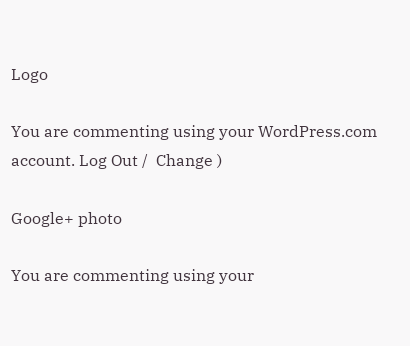Logo

You are commenting using your WordPress.com account. Log Out /  Change )

Google+ photo

You are commenting using your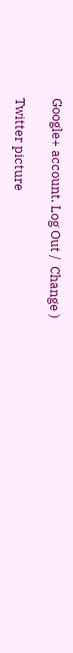Google+ account. Log Out /  Change )

Twitter picture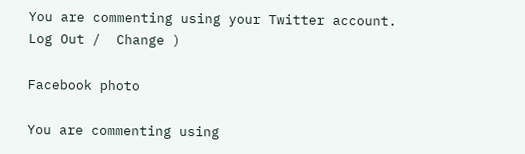You are commenting using your Twitter account. Log Out /  Change )

Facebook photo

You are commenting using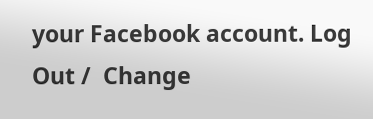your Facebook account. Log Out /  Change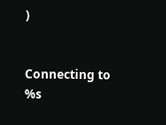)


Connecting to %s